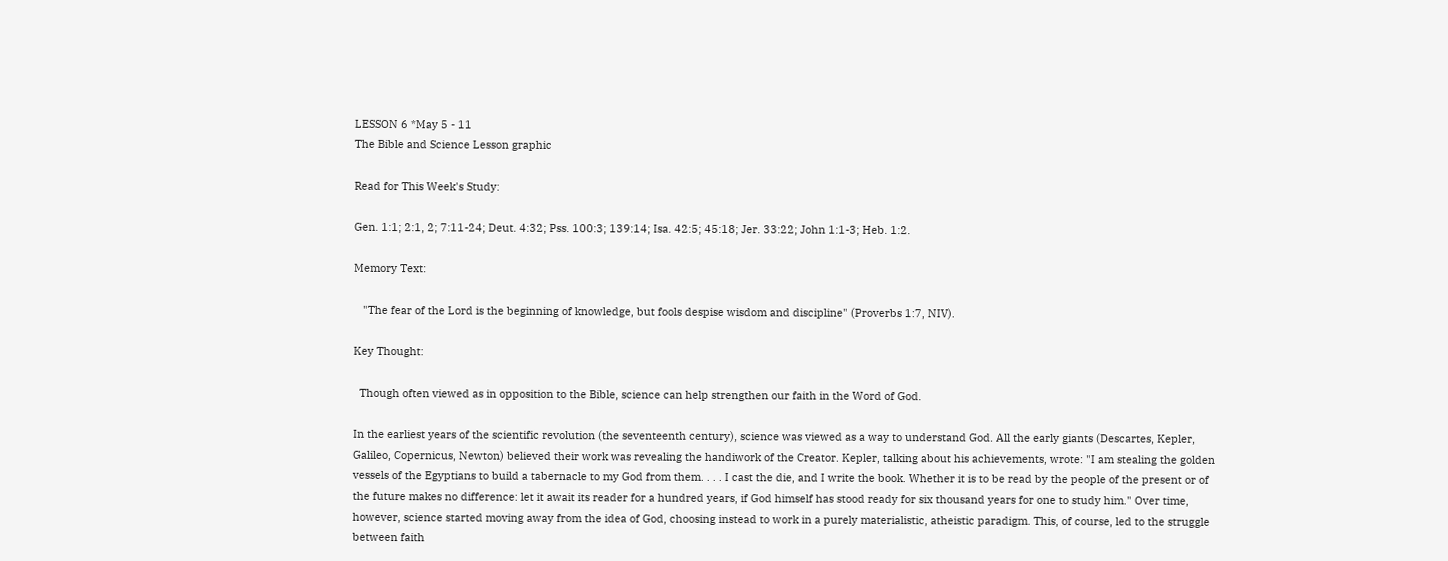LESSON 6 *May 5 - 11
The Bible and Science Lesson graphic

Read for This Week's Study:

Gen. 1:1; 2:1, 2; 7:11-24; Deut. 4:32; Pss. 100:3; 139:14; Isa. 42:5; 45:18; Jer. 33:22; John 1:1-3; Heb. 1:2.

Memory Text:

   "The fear of the Lord is the beginning of knowledge, but fools despise wisdom and discipline" (Proverbs 1:7, NIV).

Key Thought:

  Though often viewed as in opposition to the Bible, science can help strengthen our faith in the Word of God.

In the earliest years of the scientific revolution (the seventeenth century), science was viewed as a way to understand God. All the early giants (Descartes, Kepler, Galileo, Copernicus, Newton) believed their work was revealing the handiwork of the Creator. Kepler, talking about his achievements, wrote: "I am stealing the golden vessels of the Egyptians to build a tabernacle to my God from them. . . . I cast the die, and I write the book. Whether it is to be read by the people of the present or of the future makes no difference: let it await its reader for a hundred years, if God himself has stood ready for six thousand years for one to study him." Over time, however, science started moving away from the idea of God, choosing instead to work in a purely materialistic, atheistic paradigm. This, of course, led to the struggle between faith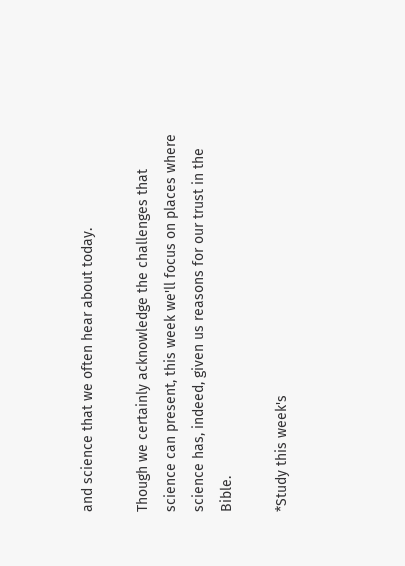and science that we often hear about today.

Though we certainly acknowledge the challenges that science can present, this week we'll focus on places where science has, indeed, given us reasons for our trust in the Bible.

*Study this week's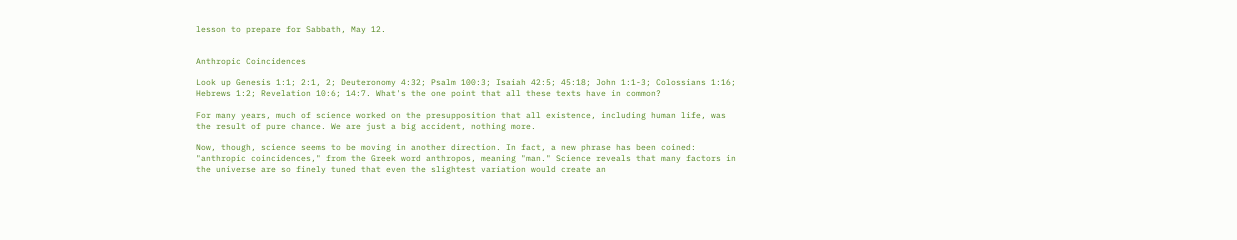lesson to prepare for Sabbath, May 12.


Anthropic Coincidences

Look up Genesis 1:1; 2:1, 2; Deuteronomy 4:32; Psalm 100:3; Isaiah 42:5; 45:18; John 1:1-3; Colossians 1:16; Hebrews 1:2; Revelation 10:6; 14:7. What's the one point that all these texts have in common?

For many years, much of science worked on the presupposition that all existence, including human life, was the result of pure chance. We are just a big accident, nothing more.

Now, though, science seems to be moving in another direction. In fact, a new phrase has been coined: "anthropic coincidences," from the Greek word anthropos, meaning "man." Science reveals that many factors in the universe are so finely tuned that even the slightest variation would create an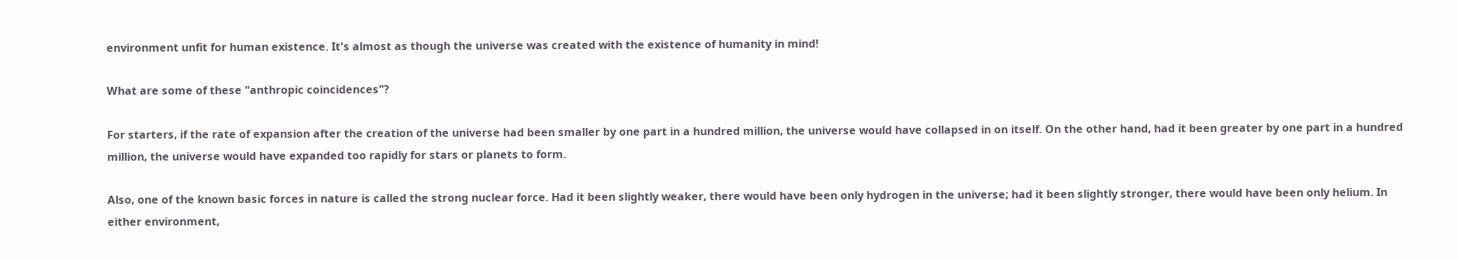environment unfit for human existence. It's almost as though the universe was created with the existence of humanity in mind!

What are some of these "anthropic coincidences"?

For starters, if the rate of expansion after the creation of the universe had been smaller by one part in a hundred million, the universe would have collapsed in on itself. On the other hand, had it been greater by one part in a hundred million, the universe would have expanded too rapidly for stars or planets to form.

Also, one of the known basic forces in nature is called the strong nuclear force. Had it been slightly weaker, there would have been only hydrogen in the universe; had it been slightly stronger, there would have been only helium. In either environment,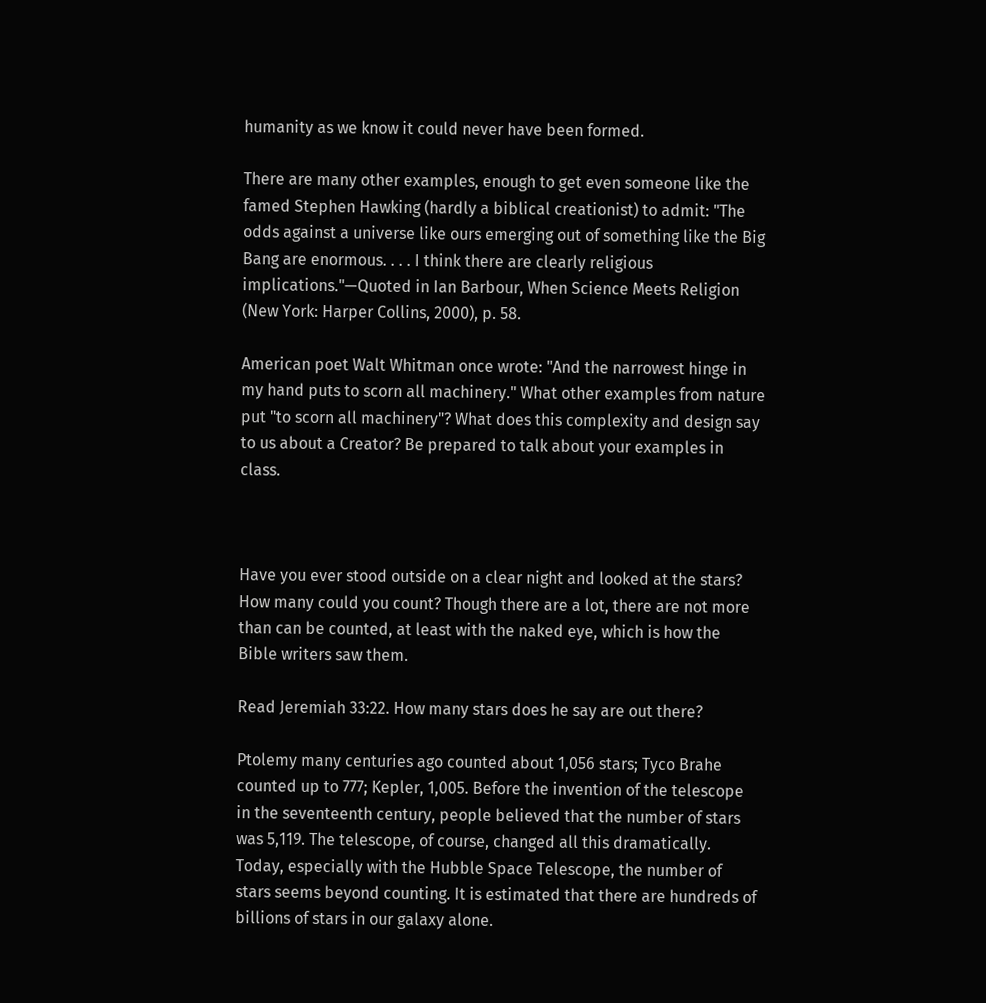humanity as we know it could never have been formed.

There are many other examples, enough to get even someone like the famed Stephen Hawking (hardly a biblical creationist) to admit: "The odds against a universe like ours emerging out of something like the Big Bang are enormous. . . . I think there are clearly religious implications."—Quoted in Ian Barbour, When Science Meets Religion (New York: Harper Collins, 2000), p. 58.

American poet Walt Whitman once wrote: "And the narrowest hinge in my hand puts to scorn all machinery." What other examples from nature put "to scorn all machinery"? What does this complexity and design say to us about a Creator? Be prepared to talk about your examples in class.



Have you ever stood outside on a clear night and looked at the stars? How many could you count? Though there are a lot, there are not more than can be counted, at least with the naked eye, which is how the Bible writers saw them.

Read Jeremiah 33:22. How many stars does he say are out there?

Ptolemy many centuries ago counted about 1,056 stars; Tyco Brahe counted up to 777; Kepler, 1,005. Before the invention of the telescope in the seventeenth century, people believed that the number of stars was 5,119. The telescope, of course, changed all this dramatically. Today, especially with the Hubble Space Telescope, the number of stars seems beyond counting. It is estimated that there are hundreds of billions of stars in our galaxy alone.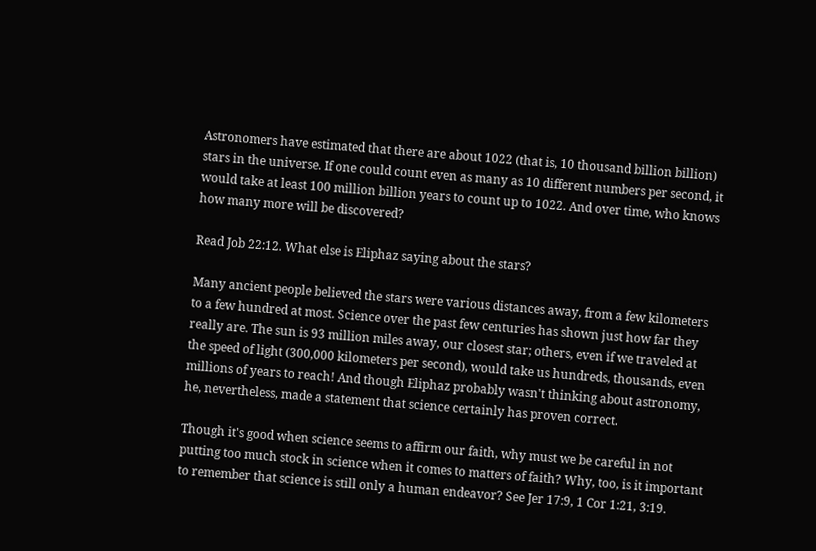Astronomers have estimated that there are about 1022 (that is, 10 thousand billion billion) stars in the universe. If one could count even as many as 10 different numbers per second, it would take at least 100 million billion years to count up to 1022. And over time, who knows how many more will be discovered?

Read Job 22:12. What else is Eliphaz saying about the stars?

Many ancient people believed the stars were various distances away, from a few kilometers to a few hundred at most. Science over the past few centuries has shown just how far they really are. The sun is 93 million miles away, our closest star; others, even if we traveled at the speed of light (300,000 kilometers per second), would take us hundreds, thousands, even millions of years to reach! And though Eliphaz probably wasn't thinking about astronomy, he, nevertheless, made a statement that science certainly has proven correct.

Though it's good when science seems to affirm our faith, why must we be careful in not putting too much stock in science when it comes to matters of faith? Why, too, is it important to remember that science is still only a human endeavor? See Jer 17:9, 1 Cor 1:21, 3:19.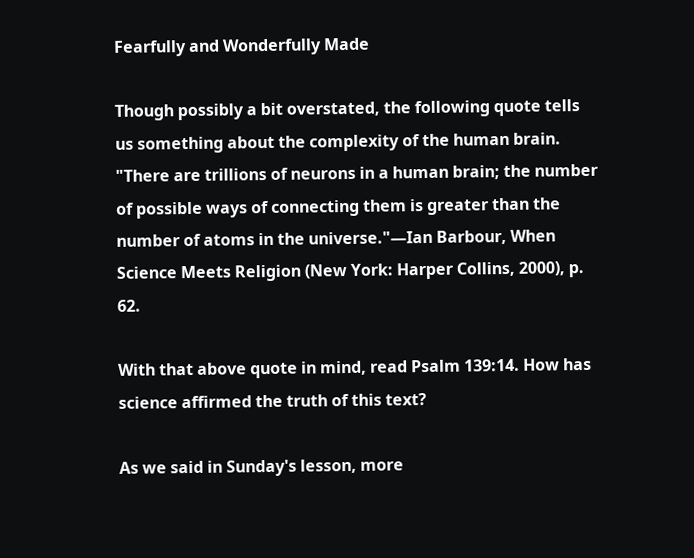Fearfully and Wonderfully Made

Though possibly a bit overstated, the following quote tells us something about the complexity of the human brain. "There are trillions of neurons in a human brain; the number of possible ways of connecting them is greater than the number of atoms in the universe."—Ian Barbour, When Science Meets Religion (New York: Harper Collins, 2000), p. 62.

With that above quote in mind, read Psalm 139:14. How has science affirmed the truth of this text?

As we said in Sunday's lesson, more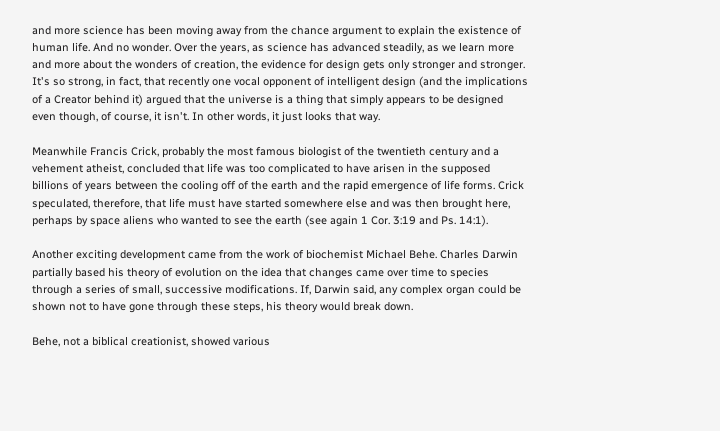and more science has been moving away from the chance argument to explain the existence of human life. And no wonder. Over the years, as science has advanced steadily, as we learn more and more about the wonders of creation, the evidence for design gets only stronger and stronger. It's so strong, in fact, that recently one vocal opponent of intelligent design (and the implications of a Creator behind it) argued that the universe is a thing that simply appears to be designed even though, of course, it isn't. In other words, it just looks that way.

Meanwhile Francis Crick, probably the most famous biologist of the twentieth century and a vehement atheist, concluded that life was too complicated to have arisen in the supposed billions of years between the cooling off of the earth and the rapid emergence of life forms. Crick speculated, therefore, that life must have started somewhere else and was then brought here, perhaps by space aliens who wanted to see the earth (see again 1 Cor. 3:19 and Ps. 14:1).

Another exciting development came from the work of biochemist Michael Behe. Charles Darwin partially based his theory of evolution on the idea that changes came over time to species through a series of small, successive modifications. If, Darwin said, any complex organ could be shown not to have gone through these steps, his theory would break down.

Behe, not a biblical creationist, showed various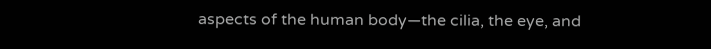aspects of the human body—the cilia, the eye, and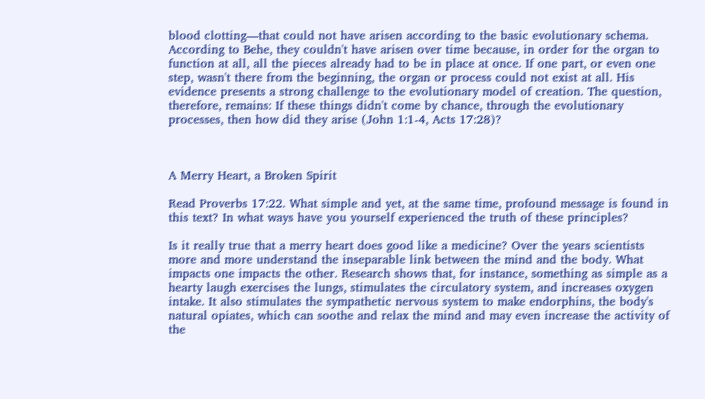blood clotting—that could not have arisen according to the basic evolutionary schema. According to Behe, they couldn't have arisen over time because, in order for the organ to function at all, all the pieces already had to be in place at once. If one part, or even one step, wasn't there from the beginning, the organ or process could not exist at all. His evidence presents a strong challenge to the evolutionary model of creation. The question, therefore, remains: If these things didn't come by chance, through the evolutionary processes, then how did they arise (John 1:1-4, Acts 17:28)?



A Merry Heart, a Broken Spirit

Read Proverbs 17:22. What simple and yet, at the same time, profound message is found in this text? In what ways have you yourself experienced the truth of these principles?

Is it really true that a merry heart does good like a medicine? Over the years scientists more and more understand the inseparable link between the mind and the body. What impacts one impacts the other. Research shows that, for instance, something as simple as a hearty laugh exercises the lungs, stimulates the circulatory system, and increases oxygen intake. It also stimulates the sympathetic nervous system to make endorphins, the body's natural opiates, which can soothe and relax the mind and may even increase the activity of the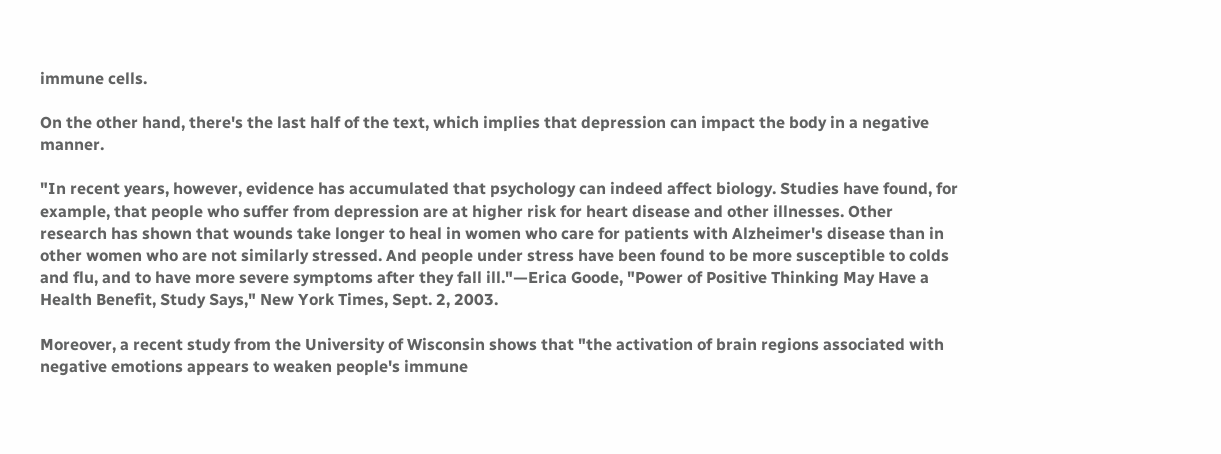immune cells.

On the other hand, there's the last half of the text, which implies that depression can impact the body in a negative manner.

"In recent years, however, evidence has accumulated that psychology can indeed affect biology. Studies have found, for example, that people who suffer from depression are at higher risk for heart disease and other illnesses. Other research has shown that wounds take longer to heal in women who care for patients with Alzheimer's disease than in other women who are not similarly stressed. And people under stress have been found to be more susceptible to colds and flu, and to have more severe symptoms after they fall ill."—Erica Goode, "Power of Positive Thinking May Have a Health Benefit, Study Says," New York Times, Sept. 2, 2003.

Moreover, a recent study from the University of Wisconsin shows that "the activation of brain regions associated with negative emotions appears to weaken people's immune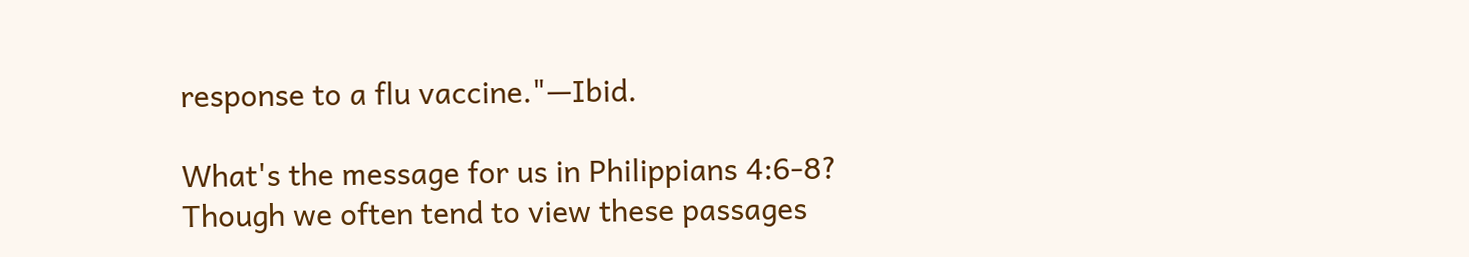response to a flu vaccine."—Ibid.

What's the message for us in Philippians 4:6-8? Though we often tend to view these passages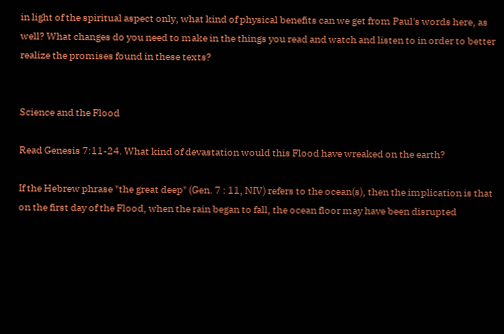in light of the spiritual aspect only, what kind of physical benefits can we get from Paul's words here, as well? What changes do you need to make in the things you read and watch and listen to in order to better realize the promises found in these texts?


Science and the Flood

Read Genesis 7:11-24. What kind of devastation would this Flood have wreaked on the earth?

If the Hebrew phrase "the great deep" (Gen. 7 : 11, NIV) refers to the ocean(s), then the implication is that on the first day of the Flood, when the rain began to fall, the ocean floor may have been disrupted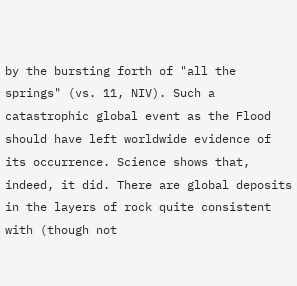by the bursting forth of "all the springs" (vs. 11, NIV). Such a catastrophic global event as the Flood should have left worldwide evidence of its occurrence. Science shows that, indeed, it did. There are global deposits in the layers of rock quite consistent with (though not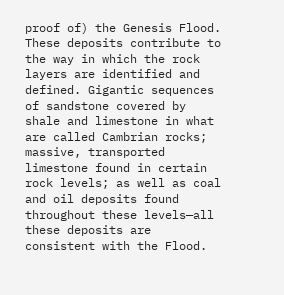proof of) the Genesis Flood. These deposits contribute to the way in which the rock layers are identified and defined. Gigantic sequences of sandstone covered by shale and limestone in what are called Cambrian rocks; massive, transported limestone found in certain rock levels; as well as coal and oil deposits found throughout these levels—all these deposits are consistent with the Flood.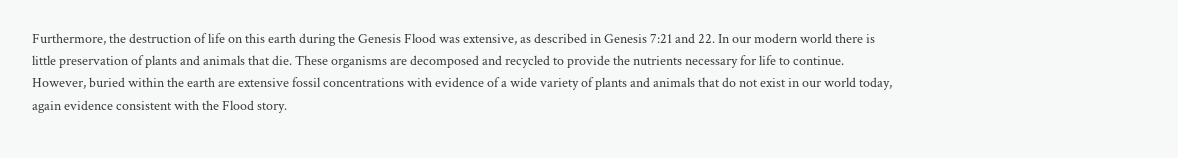Furthermore, the destruction of life on this earth during the Genesis Flood was extensive, as described in Genesis 7:21 and 22. In our modern world there is little preservation of plants and animals that die. These organisms are decomposed and recycled to provide the nutrients necessary for life to continue. However, buried within the earth are extensive fossil concentrations with evidence of a wide variety of plants and animals that do not exist in our world today, again evidence consistent with the Flood story.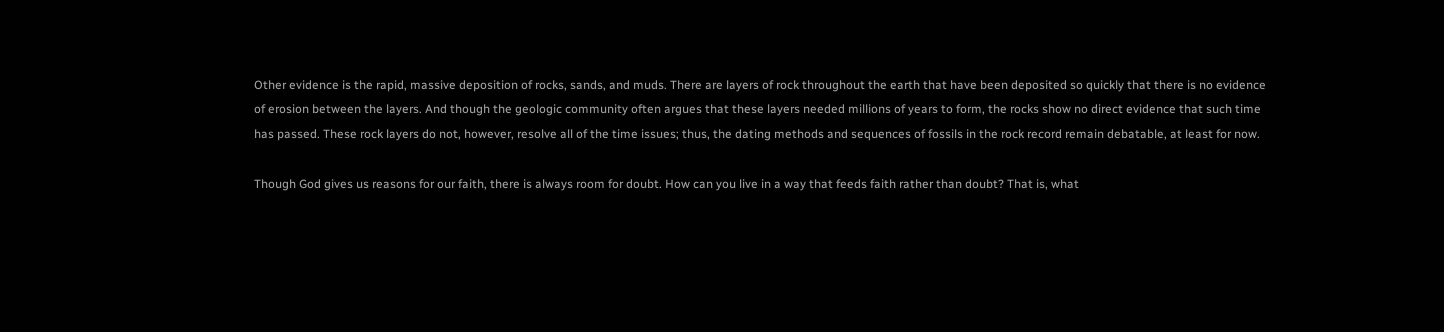Other evidence is the rapid, massive deposition of rocks, sands, and muds. There are layers of rock throughout the earth that have been deposited so quickly that there is no evidence of erosion between the layers. And though the geologic community often argues that these layers needed millions of years to form, the rocks show no direct evidence that such time has passed. These rock layers do not, however, resolve all of the time issues; thus, the dating methods and sequences of fossils in the rock record remain debatable, at least for now.

Though God gives us reasons for our faith, there is always room for doubt. How can you live in a way that feeds faith rather than doubt? That is, what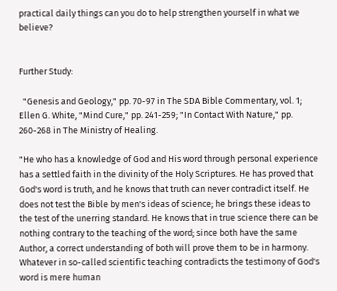practical daily things can you do to help strengthen yourself in what we believe?


Further Study:

  "Genesis and Geology," pp. 70-97 in The SDA Bible Commentary, vol. 1; Ellen G. White, "Mind Cure," pp. 241-259; "In Contact With Nature," pp. 260-268 in The Ministry of Healing.

"He who has a knowledge of God and His word through personal experience has a settled faith in the divinity of the Holy Scriptures. He has proved that God's word is truth, and he knows that truth can never contradict itself. He does not test the Bible by men's ideas of science; he brings these ideas to the test of the unerring standard. He knows that in true science there can be nothing contrary to the teaching of the word; since both have the same Author, a correct understanding of both will prove them to be in harmony. Whatever in so-called scientific teaching contradicts the testimony of God's word is mere human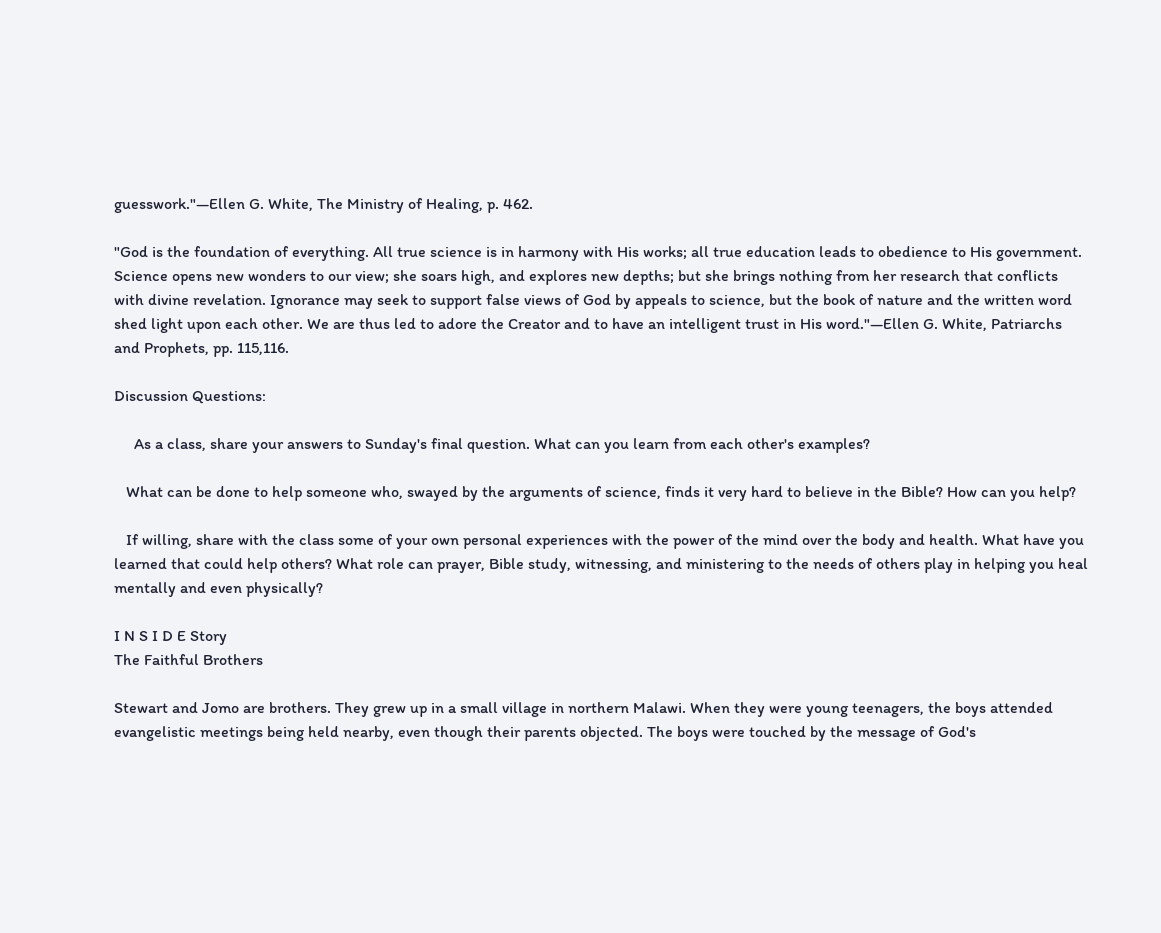guesswork."—Ellen G. White, The Ministry of Healing, p. 462.

"God is the foundation of everything. All true science is in harmony with His works; all true education leads to obedience to His government. Science opens new wonders to our view; she soars high, and explores new depths; but she brings nothing from her research that conflicts with divine revelation. Ignorance may seek to support false views of God by appeals to science, but the book of nature and the written word shed light upon each other. We are thus led to adore the Creator and to have an intelligent trust in His word."—Ellen G. White, Patriarchs and Prophets, pp. 115,116.

Discussion Questions:

     As a class, share your answers to Sunday's final question. What can you learn from each other's examples?

   What can be done to help someone who, swayed by the arguments of science, finds it very hard to believe in the Bible? How can you help?

   If willing, share with the class some of your own personal experiences with the power of the mind over the body and health. What have you learned that could help others? What role can prayer, Bible study, witnessing, and ministering to the needs of others play in helping you heal mentally and even physically?

I N S I D E Story
The Faithful Brothers

Stewart and Jomo are brothers. They grew up in a small village in northern Malawi. When they were young teenagers, the boys attended evangelistic meetings being held nearby, even though their parents objected. The boys were touched by the message of God's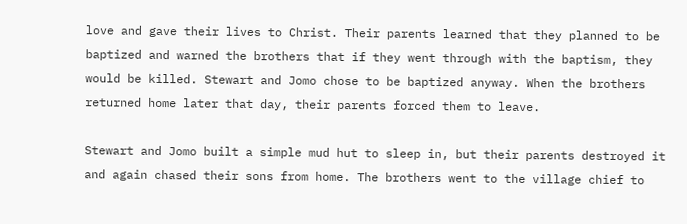love and gave their lives to Christ. Their parents learned that they planned to be baptized and warned the brothers that if they went through with the baptism, they would be killed. Stewart and Jomo chose to be baptized anyway. When the brothers returned home later that day, their parents forced them to leave.

Stewart and Jomo built a simple mud hut to sleep in, but their parents destroyed it and again chased their sons from home. The brothers went to the village chief to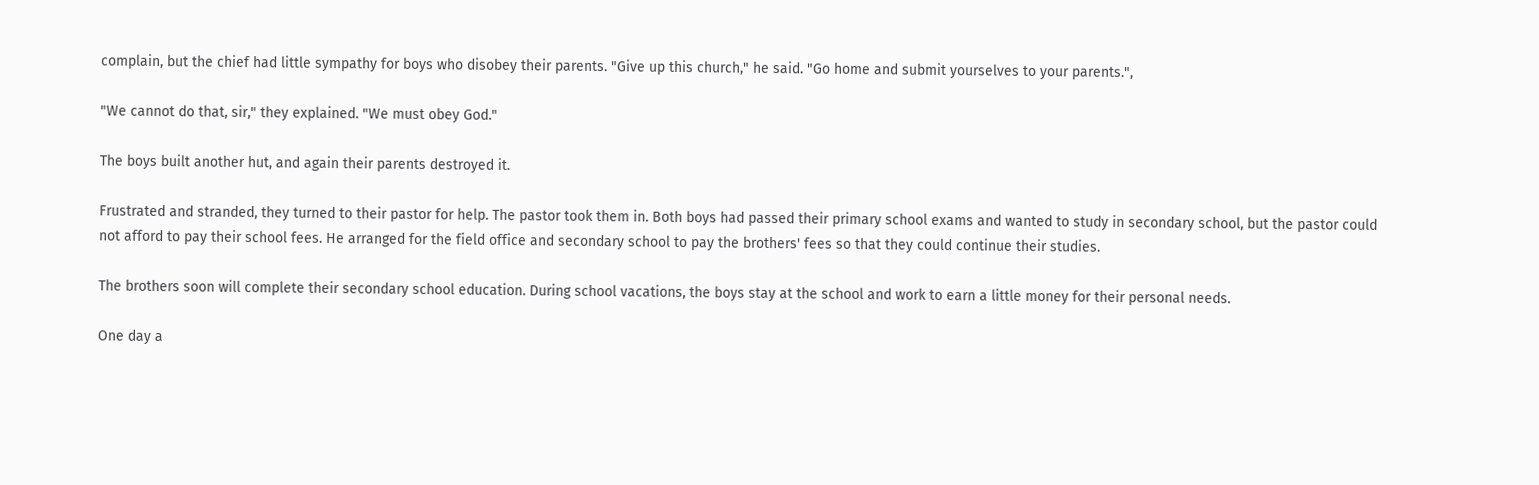complain, but the chief had little sympathy for boys who disobey their parents. "Give up this church," he said. "Go home and submit yourselves to your parents.",

"We cannot do that, sir," they explained. "We must obey God."

The boys built another hut, and again their parents destroyed it.

Frustrated and stranded, they turned to their pastor for help. The pastor took them in. Both boys had passed their primary school exams and wanted to study in secondary school, but the pastor could not afford to pay their school fees. He arranged for the field office and secondary school to pay the brothers' fees so that they could continue their studies.

The brothers soon will complete their secondary school education. During school vacations, the boys stay at the school and work to earn a little money for their personal needs.

One day a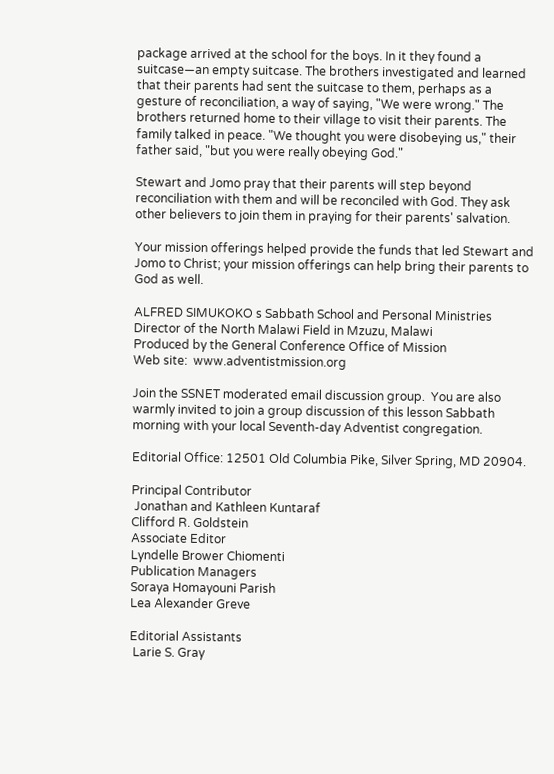package arrived at the school for the boys. In it they found a suitcase—an empty suitcase. The brothers investigated and learned that their parents had sent the suitcase to them, perhaps as a gesture of reconciliation, a way of saying, "We were wrong." The brothers returned home to their village to visit their parents. The family talked in peace. "We thought you were disobeying us," their father said, "but you were really obeying God."

Stewart and Jomo pray that their parents will step beyond reconciliation with them and will be reconciled with God. They ask other believers to join them in praying for their parents' salvation.

Your mission offerings helped provide the funds that led Stewart and Jomo to Christ; your mission offerings can help bring their parents to God as well.

ALFRED SIMUKOKO s Sabbath School and Personal Ministries Director of the North Malawi Field in Mzuzu, Malawi
Produced by the General Conference Office of Mission
Web site:  www.adventistmission.org

Join the SSNET moderated email discussion group.  You are also warmly invited to join a group discussion of this lesson Sabbath morning with your local Seventh-day Adventist congregation.

Editorial Office: 12501 Old Columbia Pike, Silver Spring, MD 20904.

Principal Contributor
 Jonathan and Kathleen Kuntaraf
Clifford R. Goldstein
Associate Editor
Lyndelle Brower Chiomenti
Publication Managers
Soraya Homayouni Parish
Lea Alexander Greve

Editorial Assistants
 Larie S. Gray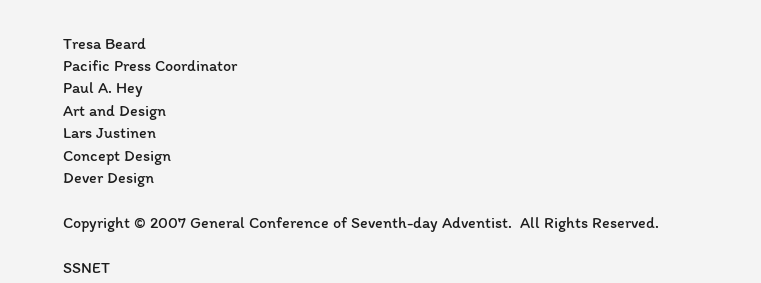Tresa Beard
Pacific Press Coordinator
Paul A. Hey
Art and Design
Lars Justinen
Concept Design
Dever Design

Copyright © 2007 General Conference of Seventh-day Adventist.  All Rights Reserved.

SSNET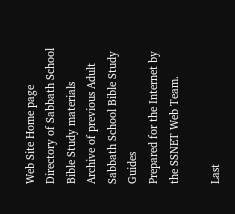Web Site Home page
Directory of Sabbath School Bible Study materials
Archive of previous Adult Sabbath School Bible Study Guides
Prepared for the Internet by the SSNET Web Team.

Last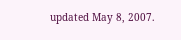updated May 8, 2007.